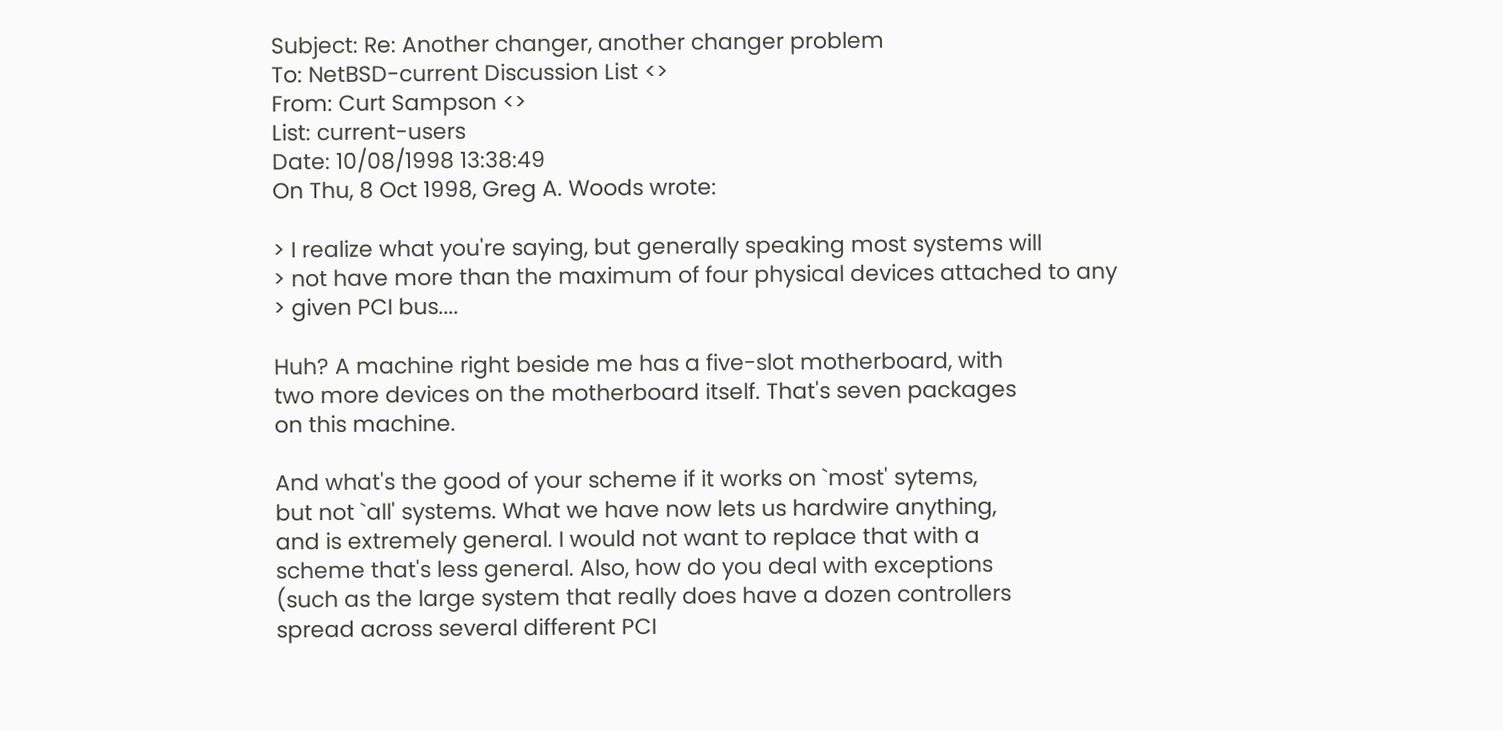Subject: Re: Another changer, another changer problem
To: NetBSD-current Discussion List <>
From: Curt Sampson <>
List: current-users
Date: 10/08/1998 13:38:49
On Thu, 8 Oct 1998, Greg A. Woods wrote:

> I realize what you're saying, but generally speaking most systems will
> not have more than the maximum of four physical devices attached to any
> given PCI bus....

Huh? A machine right beside me has a five-slot motherboard, with
two more devices on the motherboard itself. That's seven packages
on this machine.

And what's the good of your scheme if it works on `most' sytems,
but not `all' systems. What we have now lets us hardwire anything,
and is extremely general. I would not want to replace that with a
scheme that's less general. Also, how do you deal with exceptions
(such as the large system that really does have a dozen controllers
spread across several different PCI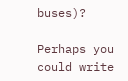buses)?

Perhaps you could write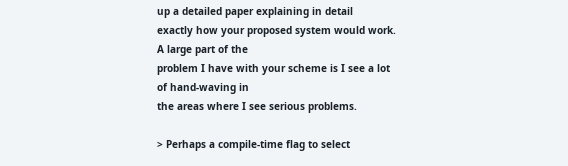up a detailed paper explaining in detail
exactly how your proposed system would work. A large part of the
problem I have with your scheme is I see a lot of hand-waving in
the areas where I see serious problems.

> Perhaps a compile-time flag to select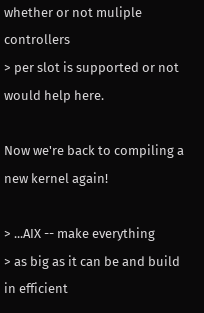whether or not muliple controllers
> per slot is supported or not would help here.

Now we're back to compiling a new kernel again!

> ...AIX -- make everything
> as big as it can be and build in efficient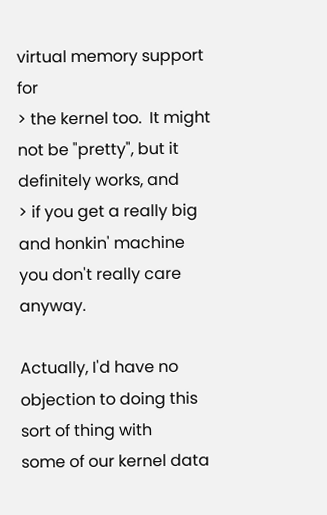virtual memory support for
> the kernel too.  It might not be "pretty", but it definitely works, and
> if you get a really big and honkin' machine you don't really care anyway.

Actually, I'd have no objection to doing this sort of thing with
some of our kernel data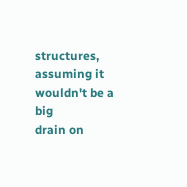structures, assuming it wouldn't be a big
drain on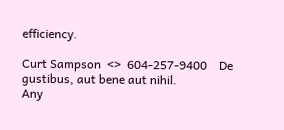efficiency.

Curt Sampson  <>  604-257-9400    De gustibus, aut bene aut nihil.
Any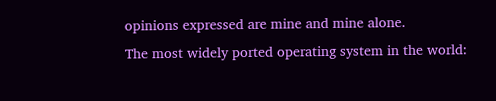opinions expressed are mine and mine alone.
The most widely ported operating system in the world: